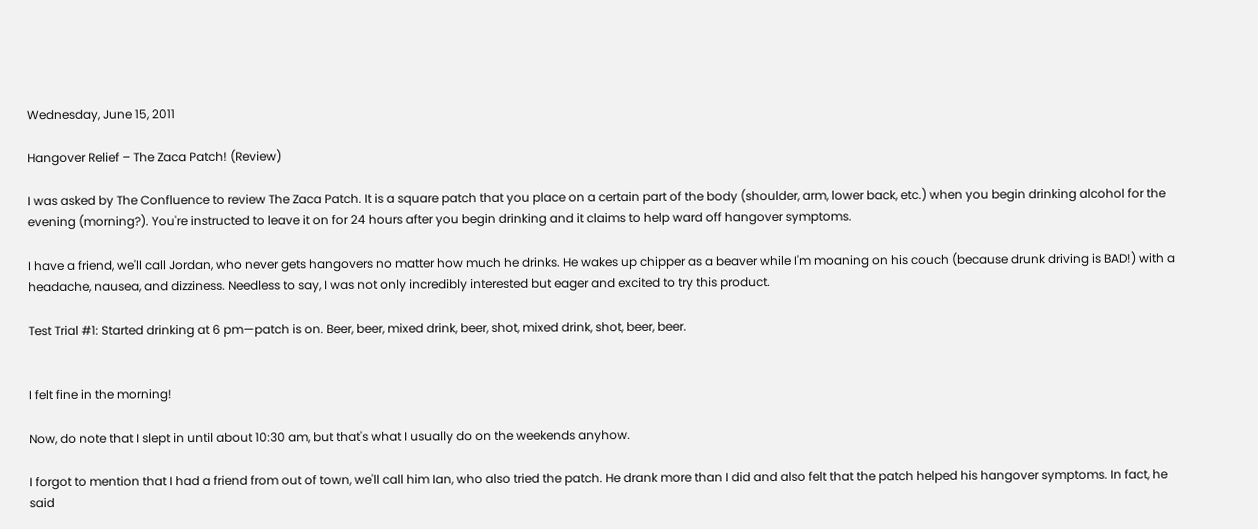Wednesday, June 15, 2011

Hangover Relief – The Zaca Patch! (Review)

I was asked by The Confluence to review The Zaca Patch. It is a square patch that you place on a certain part of the body (shoulder, arm, lower back, etc.) when you begin drinking alcohol for the evening (morning?). You're instructed to leave it on for 24 hours after you begin drinking and it claims to help ward off hangover symptoms.

I have a friend, we'll call Jordan, who never gets hangovers no matter how much he drinks. He wakes up chipper as a beaver while I'm moaning on his couch (because drunk driving is BAD!) with a headache, nausea, and dizziness. Needless to say, I was not only incredibly interested but eager and excited to try this product.

Test Trial #1: Started drinking at 6 pm—patch is on. Beer, beer, mixed drink, beer, shot, mixed drink, shot, beer, beer.


I felt fine in the morning!

Now, do note that I slept in until about 10:30 am, but that's what I usually do on the weekends anyhow.

I forgot to mention that I had a friend from out of town, we'll call him Ian, who also tried the patch. He drank more than I did and also felt that the patch helped his hangover symptoms. In fact, he said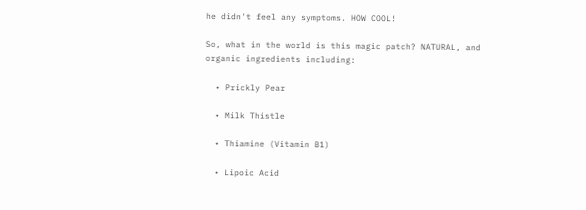he didn't feel any symptoms. HOW COOL!

So, what in the world is this magic patch? NATURAL, and organic ingredients including:

  • Prickly Pear

  • Milk Thistle

  • Thiamine (Vitamin B1)

  • Lipoic Acid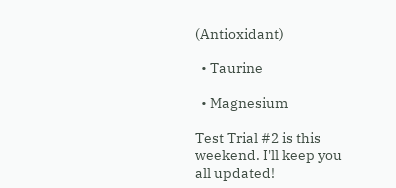(Antioxidant)

  • Taurine

  • Magnesium

Test Trial #2 is this weekend. I'll keep you all updated!